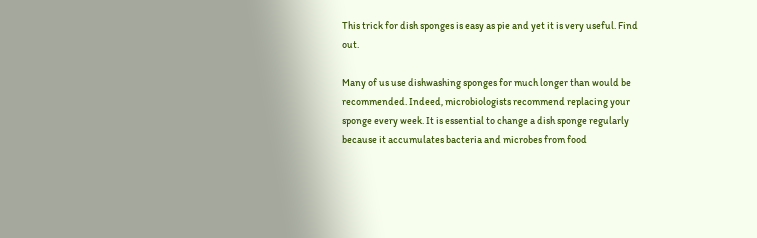This trick for dish sponges is easy as pie and yet it is very useful. Find out.

Many of us use dishwashing sponges for much longer than would be recommended. Indeed, microbiologists recommend replacing your sponge every week. It is essential to change a dish sponge regularly because it accumulates bacteria and microbes from food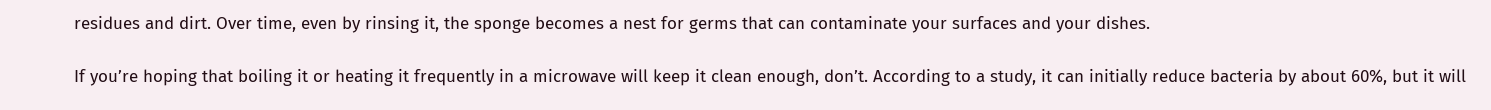residues and dirt. Over time, even by rinsing it, the sponge becomes a nest for germs that can contaminate your surfaces and your dishes.

If you’re hoping that boiling it or heating it frequently in a microwave will keep it clean enough, don’t. According to a study, it can initially reduce bacteria by about 60%, but it will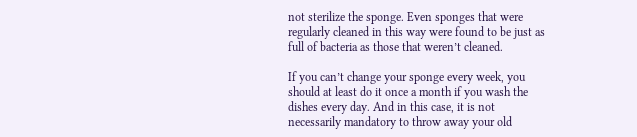not sterilize the sponge. Even sponges that were regularly cleaned in this way were found to be just as full of bacteria as those that weren’t cleaned.

If you can’t change your sponge every week, you should at least do it once a month if you wash the dishes every day. And in this case, it is not necessarily mandatory to throw away your old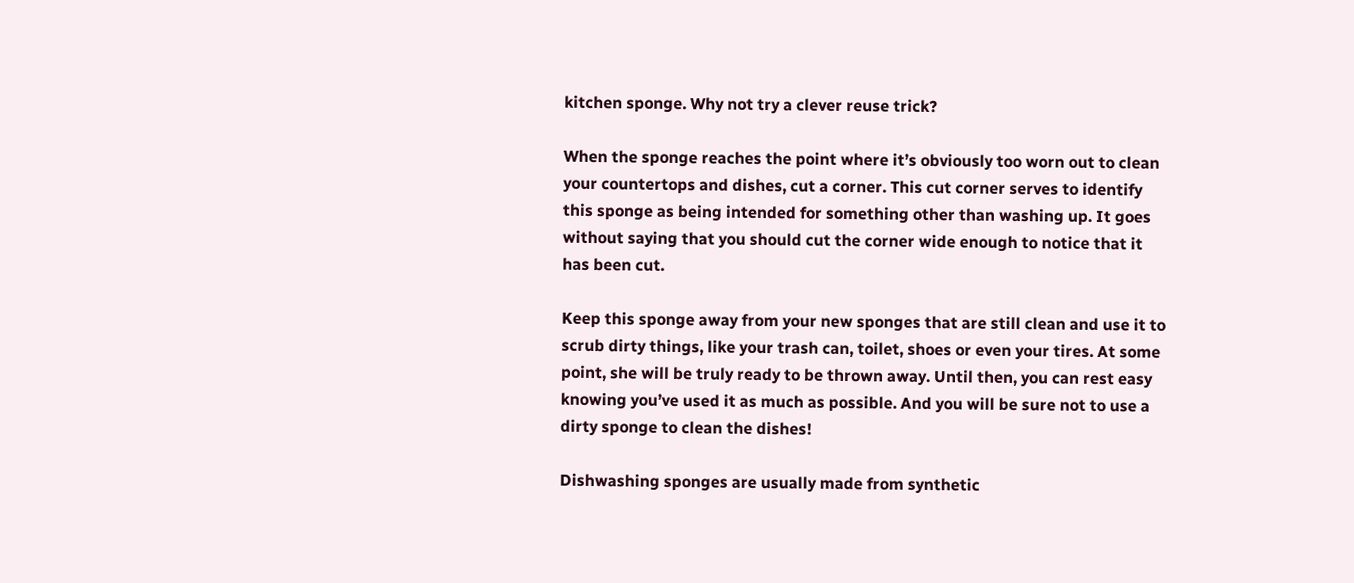kitchen sponge. Why not try a clever reuse trick?

When the sponge reaches the point where it’s obviously too worn out to clean your countertops and dishes, cut a corner. This cut corner serves to identify this sponge as being intended for something other than washing up. It goes without saying that you should cut the corner wide enough to notice that it has been cut.

Keep this sponge away from your new sponges that are still clean and use it to scrub dirty things, like your trash can, toilet, shoes or even your tires. At some point, she will be truly ready to be thrown away. Until then, you can rest easy knowing you’ve used it as much as possible. And you will be sure not to use a dirty sponge to clean the dishes!

Dishwashing sponges are usually made from synthetic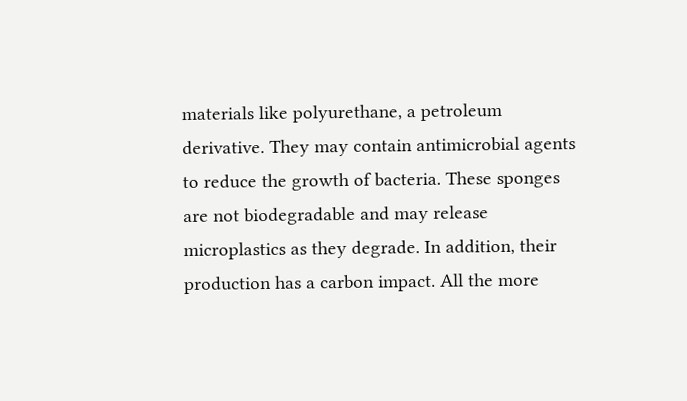materials like polyurethane, a petroleum derivative. They may contain antimicrobial agents to reduce the growth of bacteria. These sponges are not biodegradable and may release microplastics as they degrade. In addition, their production has a carbon impact. All the more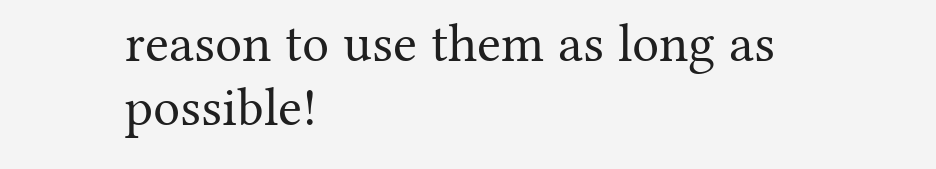reason to use them as long as possible!